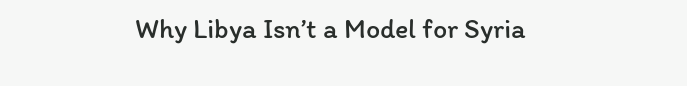Why Libya Isn’t a Model for Syria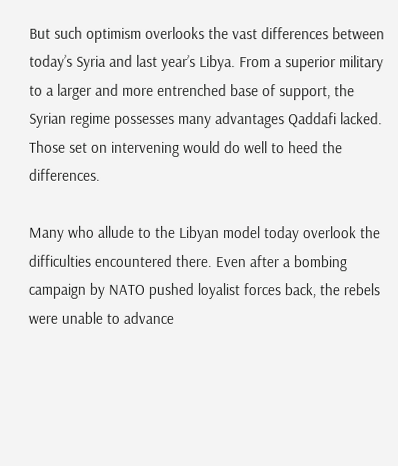But such optimism overlooks the vast differences between today’s Syria and last year’s Libya. From a superior military to a larger and more entrenched base of support, the Syrian regime possesses many advantages Qaddafi lacked. Those set on intervening would do well to heed the differences.

Many who allude to the Libyan model today overlook the difficulties encountered there. Even after a bombing campaign by NATO pushed loyalist forces back, the rebels were unable to advance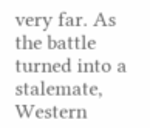very far. As the battle turned into a stalemate, Western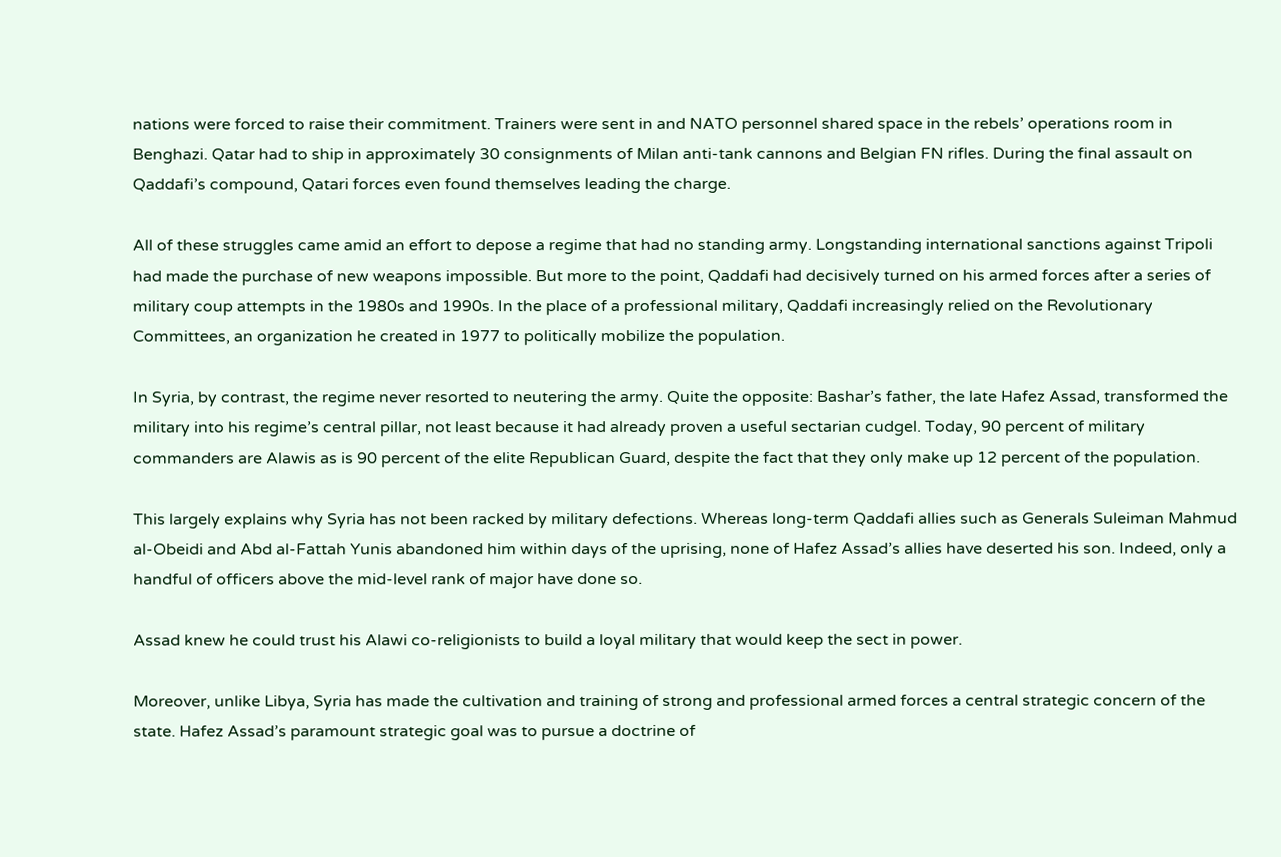nations were forced to raise their commitment. Trainers were sent in and NATO personnel shared space in the rebels’ operations room in Benghazi. Qatar had to ship in approximately 30 consignments of Milan anti-tank cannons and Belgian FN rifles. During the final assault on Qaddafi’s compound, Qatari forces even found themselves leading the charge.

All of these struggles came amid an effort to depose a regime that had no standing army. Longstanding international sanctions against Tripoli had made the purchase of new weapons impossible. But more to the point, Qaddafi had decisively turned on his armed forces after a series of military coup attempts in the 1980s and 1990s. In the place of a professional military, Qaddafi increasingly relied on the Revolutionary Committees, an organization he created in 1977 to politically mobilize the population.

In Syria, by contrast, the regime never resorted to neutering the army. Quite the opposite: Bashar’s father, the late Hafez Assad, transformed the military into his regime’s central pillar, not least because it had already proven a useful sectarian cudgel. Today, 90 percent of military commanders are Alawis as is 90 percent of the elite Republican Guard, despite the fact that they only make up 12 percent of the population.

This largely explains why Syria has not been racked by military defections. Whereas long-term Qaddafi allies such as Generals Suleiman Mahmud al-Obeidi and Abd al-Fattah Yunis abandoned him within days of the uprising, none of Hafez Assad’s allies have deserted his son. Indeed, only a handful of officers above the mid-level rank of major have done so.

Assad knew he could trust his Alawi co-religionists to build a loyal military that would keep the sect in power.

Moreover, unlike Libya, Syria has made the cultivation and training of strong and professional armed forces a central strategic concern of the state. Hafez Assad’s paramount strategic goal was to pursue a doctrine of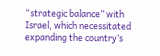“strategic balance” with Israel, which necessitated expanding the country’s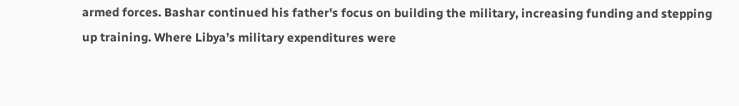armed forces. Bashar continued his father's focus on building the military, increasing funding and stepping up training. Where Libya’s military expenditures were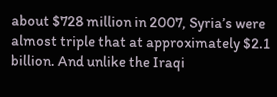about $728 million in 2007, Syria’s were almost triple that at approximately $2.1 billion. And unlike the Iraqi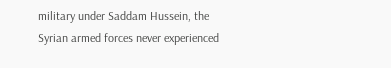military under Saddam Hussein, the Syrian armed forces never experienced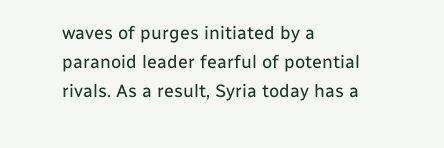waves of purges initiated by a paranoid leader fearful of potential rivals. As a result, Syria today has a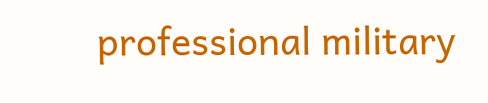professional military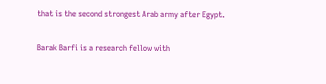that is the second strongest Arab army after Egypt.

Barak Barfi is a research fellow with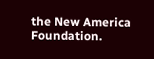the New America Foundation.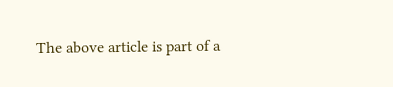The above article is part of a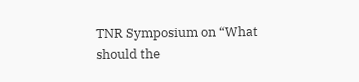TNR Symposium on “What should the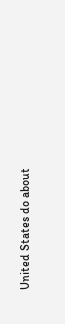United States do about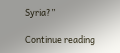Syria?”

Continue reading